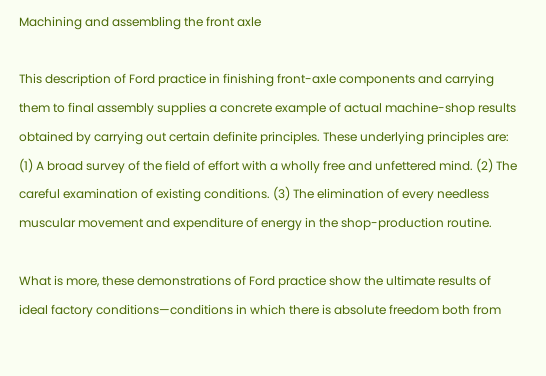Machining and assembling the front axle

This description of Ford practice in finishing front-axle components and carrying them to final assembly supplies a concrete example of actual machine-shop results obtained by carrying out certain definite principles. These underlying principles are: (1) A broad survey of the field of effort with a wholly free and unfettered mind. (2) The careful examination of existing conditions. (3) The elimination of every needless muscular movement and expenditure of energy in the shop-production routine.

What is more, these demonstrations of Ford practice show the ultimate results of ideal factory conditions—conditions in which there is absolute freedom both from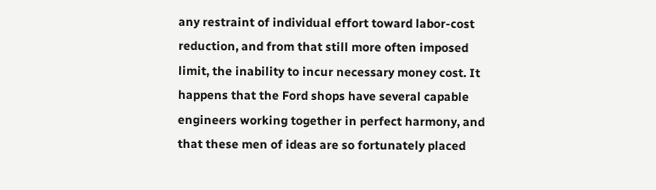any restraint of individual effort toward labor-cost reduction, and from that still more often imposed limit, the inability to incur necessary money cost. It happens that the Ford shops have several capable engineers working together in perfect harmony, and that these men of ideas are so fortunately placed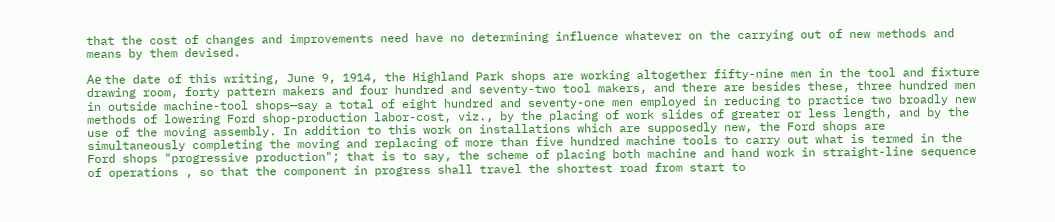that the cost of changes and improvements need have no determining influence whatever on the carrying out of new methods and means by them devised.

Aе the date of this writing, June 9, 1914, the Highland Park shops are working altogether fifty-nine men in the tool and fixture drawing room, forty pattern makers and four hundred and seventy-two tool makers, and there are besides these, three hundred men in outside machine-tool shops—say a total of eight hundred and seventy-one men employed in reducing to practice two broadly new methods of lowering Ford shop-production labor-cost, viz., by the placing of work slides of greater or less length, and by the use of the moving assembly. In addition to this work on installations which are supposedly new, the Ford shops are simultaneously completing the moving and replacing of more than five hundred machine tools to carry out what is termed in the Ford shops "progressive production"; that is to say, the scheme of placing both machine and hand work in straight-line sequence of operations , so that the component in progress shall travel the shortest road from start to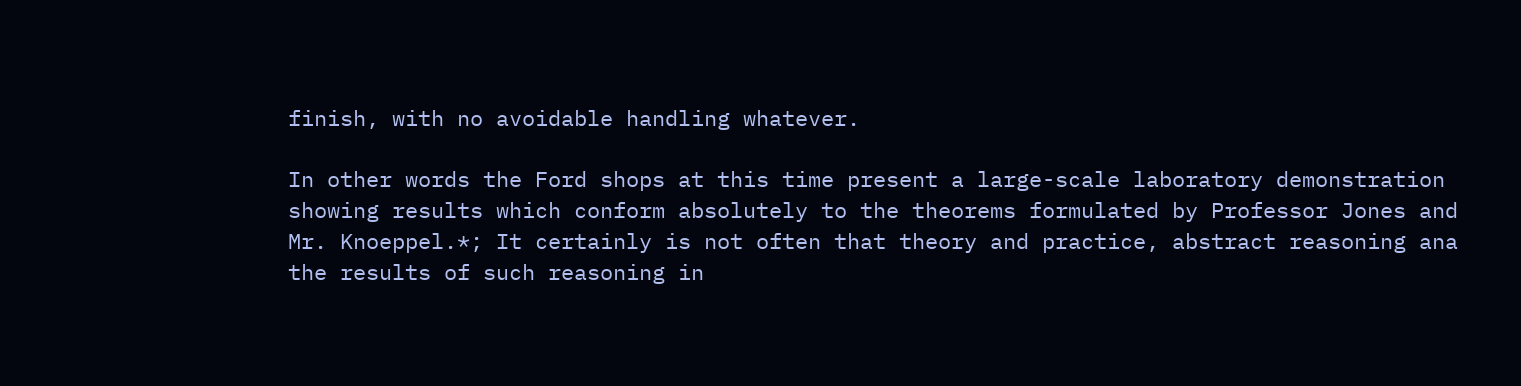finish, with no avoidable handling whatever.

In other words the Ford shops at this time present a large-scale laboratory demonstration showing results which conform absolutely to the theorems formulated by Professor Jones and Mr. Knoeppel.*; It certainly is not often that theory and practice, abstract reasoning ana the results of such reasoning in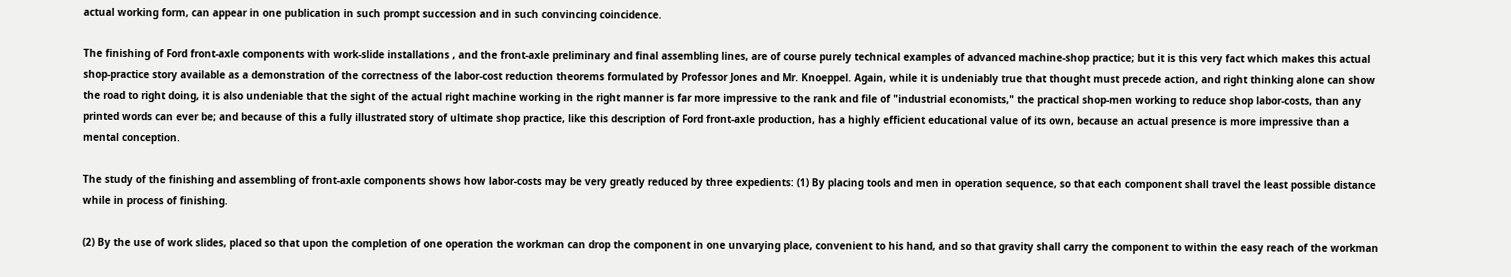actual working form, can appear in one publication in such prompt succession and in such convincing coincidence.

The finishing of Ford front-axle components with work-slide installations , and the front-axle preliminary and final assembling lines, are of course purely technical examples of advanced machine-shop practice; but it is this very fact which makes this actual shop-practice story available as a demonstration of the correctness of the labor-cost reduction theorems formulated by Professor Jones and Mr. Knoeppel. Again, while it is undeniably true that thought must precede action, and right thinking alone can show the road to right doing, it is also undeniable that the sight of the actual right machine working in the right manner is far more impressive to the rank and file of "industrial economists," the practical shop-men working to reduce shop labor-costs, than any printed words can ever be; and because of this a fully illustrated story of ultimate shop practice, like this description of Ford front-axle production, has a highly efficient educational value of its own, because an actual presence is more impressive than a mental conception.

The study of the finishing and assembling of front-axle components shows how labor-costs may be very greatly reduced by three expedients: (1) By placing tools and men in operation sequence, so that each component shall travel the least possible distance while in process of finishing.

(2) By the use of work slides, placed so that upon the completion of one operation the workman can drop the component in one unvarying place, convenient to his hand, and so that gravity shall carry the component to within the easy reach of the workman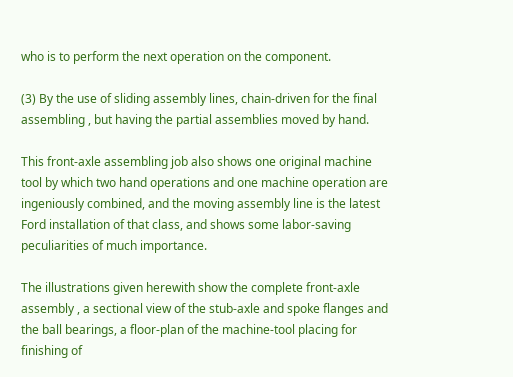who is to perform the next operation on the component.

(3) By the use of sliding assembly lines, chain-driven for the final assembling , but having the partial assemblies moved by hand.

This front-axle assembling job also shows one original machine tool by which two hand operations and one machine operation are ingeniously combined, and the moving assembly line is the latest Ford installation of that class, and shows some labor-saving peculiarities of much importance.

The illustrations given herewith show the complete front-axle assembly , a sectional view of the stub-axle and spoke flanges and the ball bearings, a floor-plan of the machine-tool placing for finishing of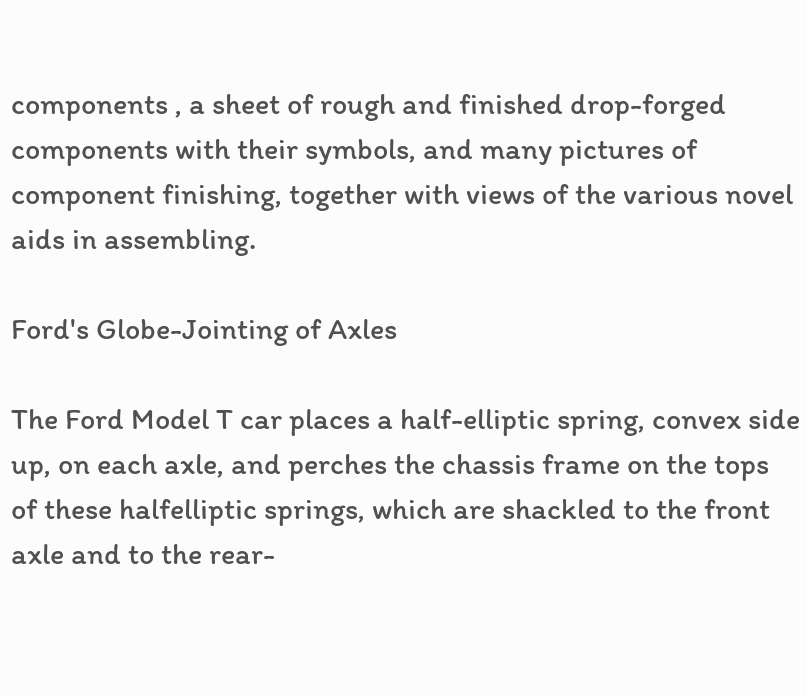components , a sheet of rough and finished drop-forged components with their symbols, and many pictures of component finishing, together with views of the various novel aids in assembling.

Ford's Globe-Jointing of Axles

The Ford Model T car places a half-elliptic spring, convex side up, on each axle, and perches the chassis frame on the tops of these halfelliptic springs, which are shackled to the front axle and to the rear-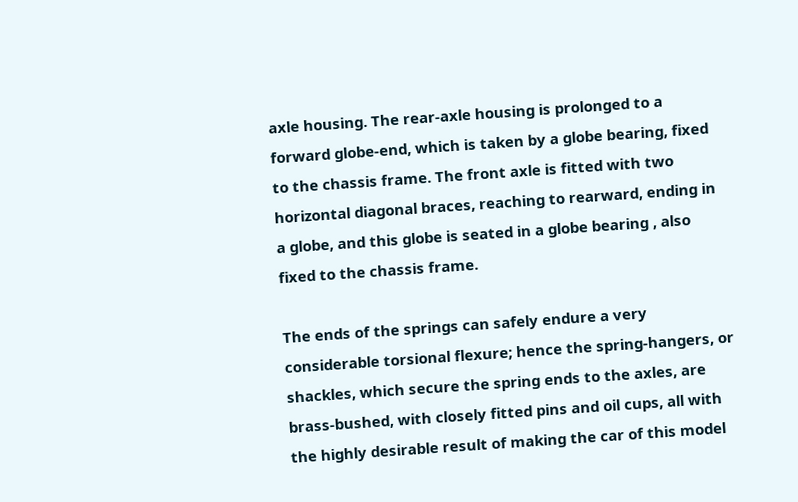axle housing. The rear-axle housing is prolonged to a forward globe-end, which is taken by a globe bearing, fixed to the chassis frame. The front axle is fitted with two horizontal diagonal braces, reaching to rearward, ending in a globe, and this globe is seated in a globe bearing , also fixed to the chassis frame.

The ends of the springs can safely endure a very considerable torsional flexure; hence the spring-hangers, or shackles, which secure the spring ends to the axles, are brass-bushed, with closely fitted pins and oil cups, all with the highly desirable result of making the car of this model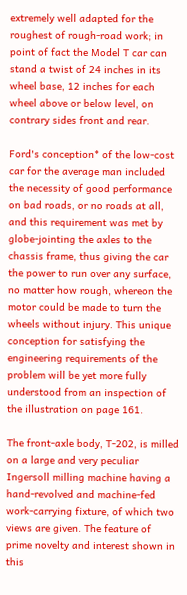extremely well adapted for the roughest of rough-road work; in point of fact the Model T car can stand a twist of 24 inches in its wheel base, 12 inches for each wheel above or below level, on contrary sides front and rear.

Ford's conception* of the low-cost car for the average man included the necessity of good performance on bad roads, or no roads at all, and this requirement was met by globe-jointing the axles to the chassis frame, thus giving the car the power to run over any surface, no matter how rough, whereon the motor could be made to turn the wheels without injury. This unique conception for satisfying the engineering requirements of the problem will be yet more fully understood from an inspection of the illustration on page 161.

The front-axle body, T-202, is milled on a large and very peculiar Ingersoll milling machine having a hand-revolved and machine-fed work-carrying fixture, of which two views are given. The feature of prime novelty and interest shown in this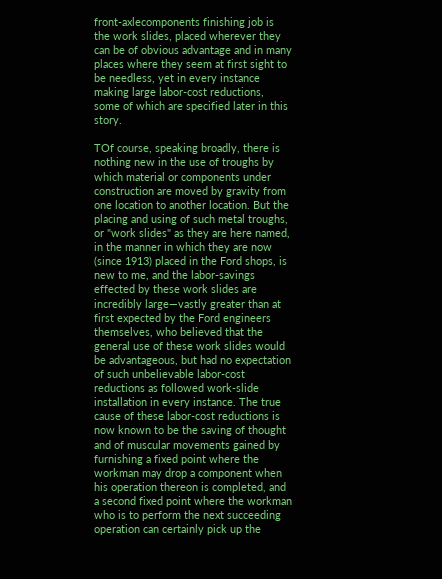front-axlecomponents finishing job is the work slides, placed wherever they can be of obvious advantage and in many places where they seem at first sight to be needless, yet in every instance making large labor-cost reductions, some of which are specified later in this story.

TOf course, speaking broadly, there is nothing new in the use of troughs by which material or components under construction are moved by gravity from one location to another location. But the placing and using of such metal troughs, or "work slides" as they are here named, in the manner in which they are now (since 1913) placed in the Ford shops, is new to me, and the labor-savings effected by these work slides are incredibly large—vastly greater than at first expected by the Ford engineers themselves, who believed that the general use of these work slides would be advantageous, but had no expectation of such unbelievable labor-cost reductions as followed work-slide installation in every instance. The true cause of these labor-cost reductions is now known to be the saving of thought and of muscular movements gained by furnishing a fixed point where the workman may drop a component when his operation thereon is completed, and a second fixed point where the workman who is to perform the next succeeding operation can certainly pick up the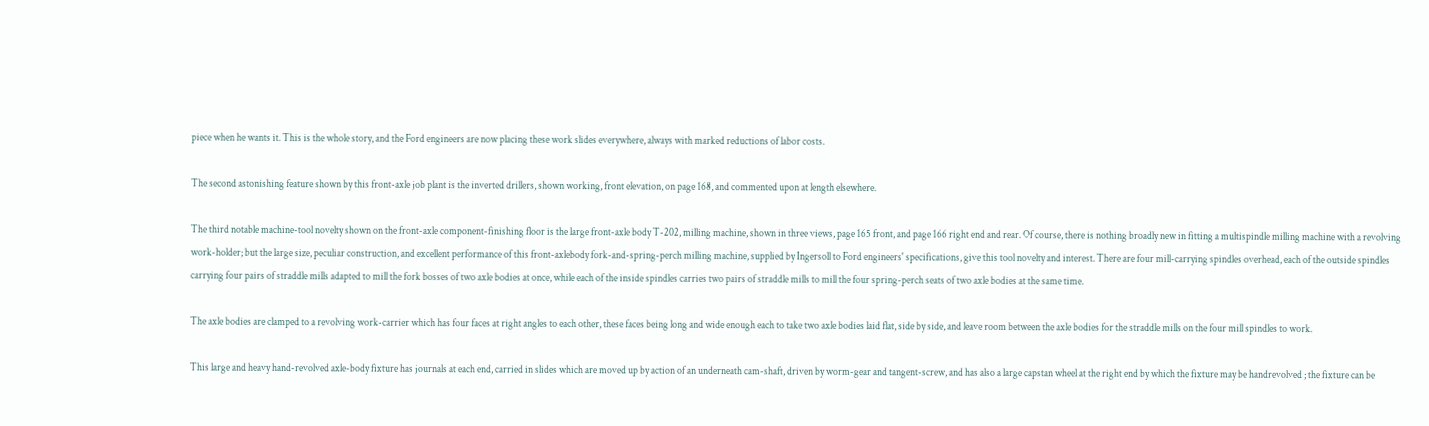piece when he wants it. This is the whole story, and the Ford engineers are now placing these work slides everywhere, always with marked reductions of labor costs.

The second astonishing feature shown by this front-axle job plant is the inverted drillers, shown working, front elevation, on page 168, and commented upon at length elsewhere.

The third notable machine-tool novelty shown on the front-axle component-finishing floor is the large front-axle body T-202, milling machine, shown in three views, page 165 front, and page 166 right end and rear. Of course, there is nothing broadly new in fitting a multispindle milling machine with a revolving work-holder; but the large size, peculiar construction, and excellent performance of this front-axlebody fork-and-spring-perch milling machine, supplied by Ingersoll to Ford engineers' specifications, give this tool novelty and interest. There are four mill-carrying spindles overhead, each of the outside spindles carrying four pairs of straddle mills adapted to mill the fork bosses of two axle bodies at once, while each of the inside spindles carries two pairs of straddle mills to mill the four spring-perch seats of two axle bodies at the same time.

The axle bodies are clamped to a revolving work-carrier which has four faces at right angles to each other, these faces being long and wide enough each to take two axle bodies laid flat, side by side, and leave room between the axle bodies for the straddle mills on the four mill spindles to work.

This large and heavy hand-revolved axle-body fixture has journals at each end, carried in slides which are moved up by action of an underneath cam-shaft, driven by worm-gear and tangent-screw, and has also a large capstan wheel at the right end by which the fixture may be handrevolved ; the fixture can be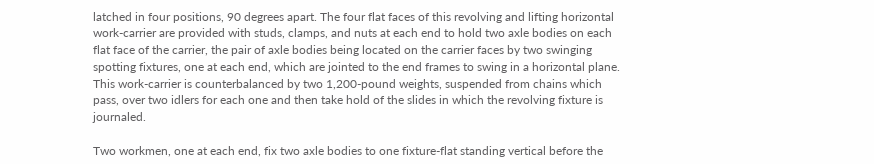latched in four positions, 90 degrees apart. The four flat faces of this revolving and lifting horizontal work-carrier are provided with studs, clamps, and nuts at each end to hold two axle bodies on each flat face of the carrier, the pair of axle bodies being located on the carrier faces by two swinging spotting fixtures, one at each end, which are jointed to the end frames to swing in a horizontal plane. This work-carrier is counterbalanced by two 1,200-pound weights, suspended from chains which pass, over two idlers for each one and then take hold of the slides in which the revolving fixture is journaled.

Two workmen, one at each end, fix two axle bodies to one fixture-flat standing vertical before the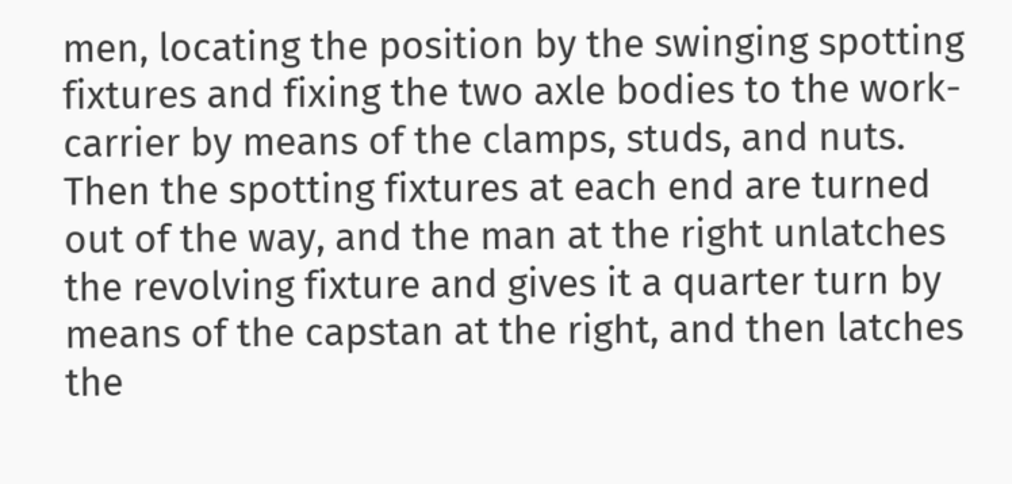men, locating the position by the swinging spotting fixtures and fixing the two axle bodies to the work-carrier by means of the clamps, studs, and nuts. Then the spotting fixtures at each end are turned out of the way, and the man at the right unlatches the revolving fixture and gives it a quarter turn by means of the capstan at the right, and then latches the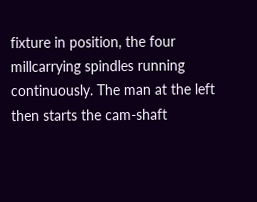fixture in position, the four millcarrying spindles running continuously. The man at the left then starts the cam-shaft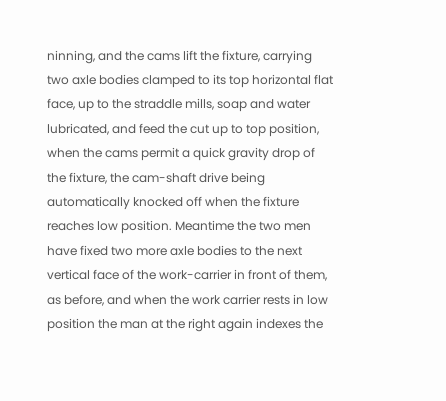ninning, and the cams lift the fixture, carrying two axle bodies clamped to its top horizontal flat face, up to the straddle mills, soap and water lubricated, and feed the cut up to top position, when the cams permit a quick gravity drop of the fixture, the cam-shaft drive being automatically knocked off when the fixture reaches low position. Meantime the two men have fixed two more axle bodies to the next vertical face of the work-carrier in front of them, as before, and when the work carrier rests in low position the man at the right again indexes the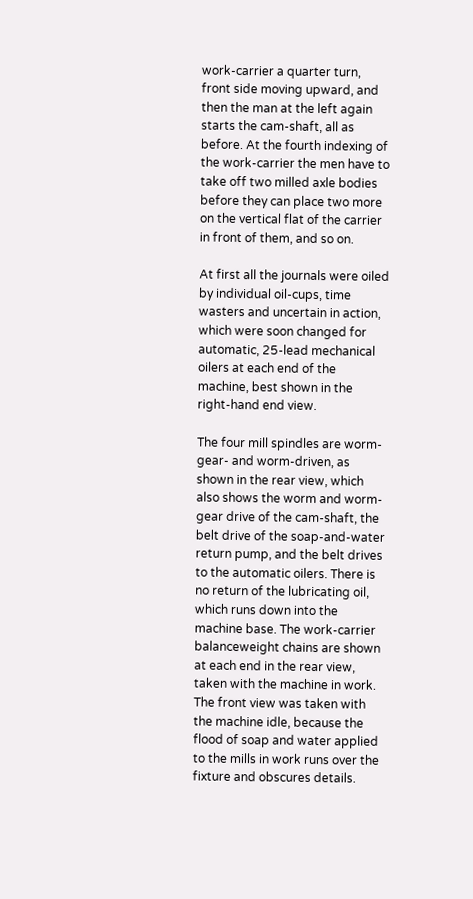work-carrier a quarter turn, front side moving upward, and then the man at the left again starts the cam-shaft, all as before. At the fourth indexing of the work-carrier the men have to take off two milled axle bodies before they can place two more on the vertical flat of the carrier in front of them, and so on.

At first all the journals were oiled by individual oil-cups, time wasters and uncertain in action, which were soon changed for automatic, 25-lead mechanical oilers at each end of the machine, best shown in the right-hand end view.

The four mill spindles are worm-gear- and worm-driven, as shown in the rear view, which also shows the worm and worm-gear drive of the cam-shaft, the belt drive of the soap-and-water return pump, and the belt drives to the automatic oilers. There is no return of the lubricating oil, which runs down into the machine base. The work-carrier balanceweight chains are shown at each end in the rear view, taken with the machine in work. The front view was taken with the machine idle, because the flood of soap and water applied to the mills in work runs over the fixture and obscures details.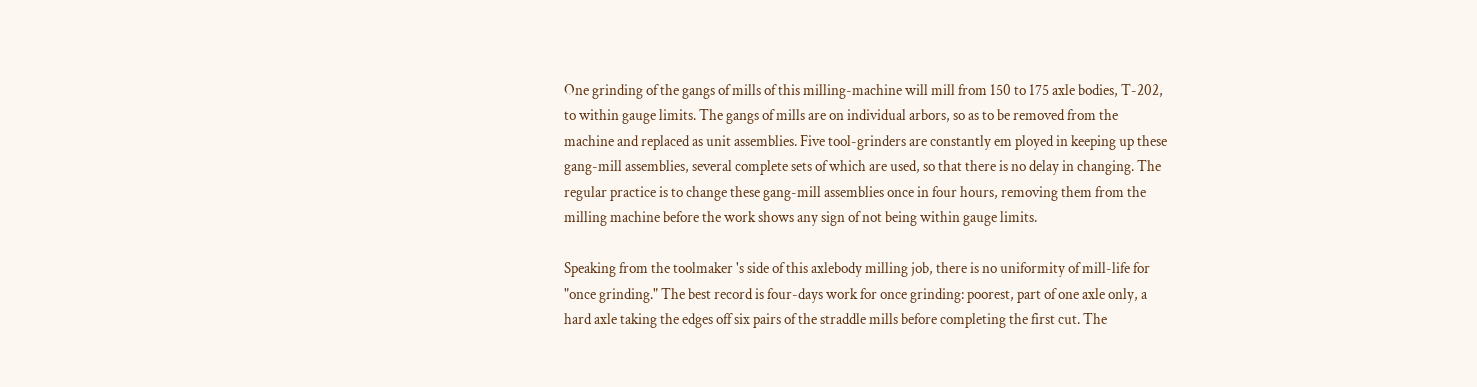One grinding of the gangs of mills of this milling-machine will mill from 150 to 175 axle bodies, T-202, to within gauge limits. The gangs of mills are on individual arbors, so as to be removed from the machine and replaced as unit assemblies. Five tool-grinders are constantly em ployed in keeping up these gang-mill assemblies, several complete sets of which are used, so that there is no delay in changing. The regular practice is to change these gang-mill assemblies once in four hours, removing them from the milling machine before the work shows any sign of not being within gauge limits.

Speaking from the toolmaker 's side of this axlebody milling job, there is no uniformity of mill-life for "once grinding." The best record is four-days work for once grinding: poorest, part of one axle only, a hard axle taking the edges off six pairs of the straddle mills before completing the first cut. The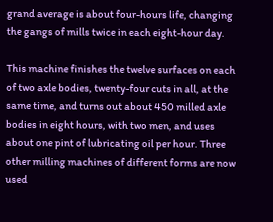grand average is about four-hours life, changing the gangs of mills twice in each eight-hour day.

This machine finishes the twelve surfaces on each of two axle bodies, twenty-four cuts in all, at the same time, and turns out about 450 milled axle bodies in eight hours, with two men, and uses about one pint of lubricating oil per hour. Three other milling machines of different forms are now used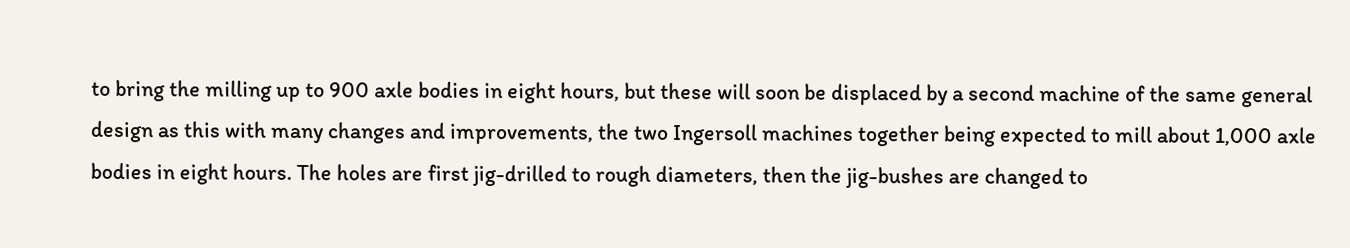to bring the milling up to 900 axle bodies in eight hours, but these will soon be displaced by a second machine of the same general design as this with many changes and improvements, the two Ingersoll machines together being expected to mill about 1,000 axle bodies in eight hours. The holes are first jig-drilled to rough diameters, then the jig-bushes are changed to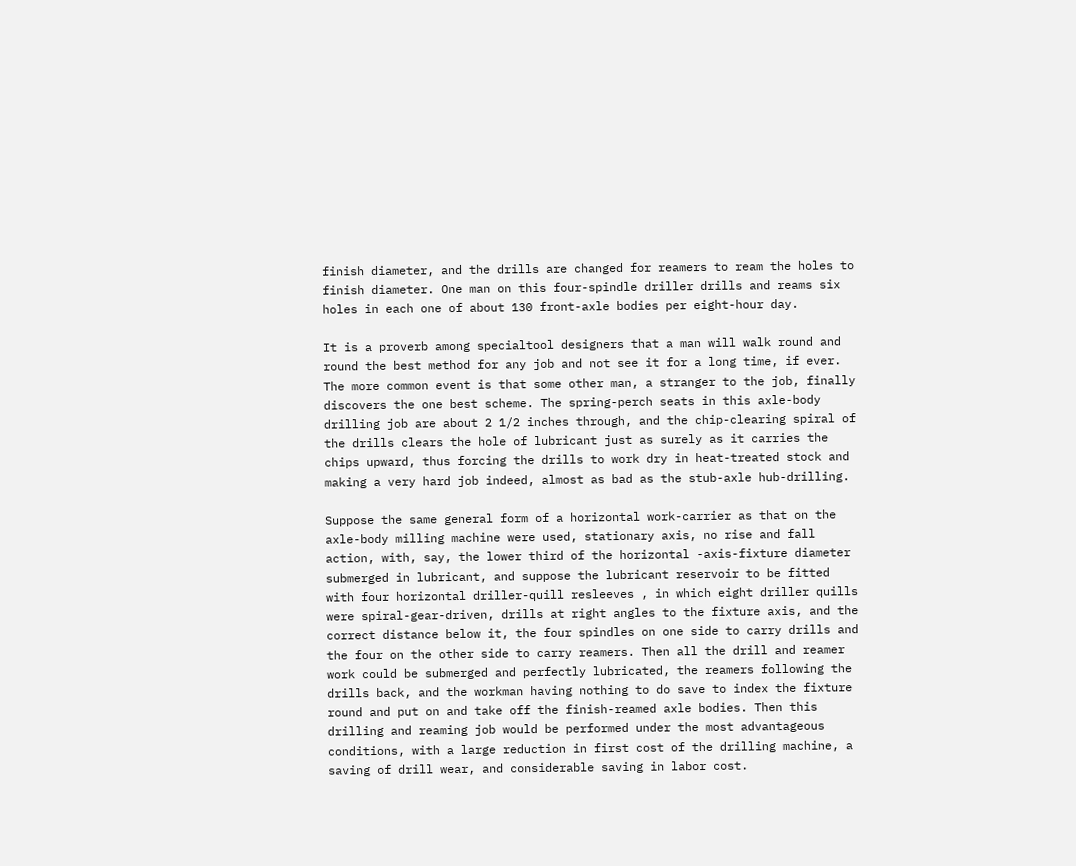finish diameter, and the drills are changed for reamers to ream the holes to finish diameter. One man on this four-spindle driller drills and reams six holes in each one of about 130 front-axle bodies per eight-hour day.

It is a proverb among specialtool designers that a man will walk round and round the best method for any job and not see it for a long time, if ever. The more common event is that some other man, a stranger to the job, finally discovers the one best scheme. The spring-perch seats in this axle-body drilling job are about 2 1/2 inches through, and the chip-clearing spiral of the drills clears the hole of lubricant just as surely as it carries the chips upward, thus forcing the drills to work dry in heat-treated stock and making a very hard job indeed, almost as bad as the stub-axle hub-drilling.

Suppose the same general form of a horizontal work-carrier as that on the axle-body milling machine were used, stationary axis, no rise and fall action, with, say, the lower third of the horizontal -axis-fixture diameter submerged in lubricant, and suppose the lubricant reservoir to be fitted with four horizontal driller-quill resleeves , in which eight driller quills were spiral-gear-driven, drills at right angles to the fixture axis, and the correct distance below it, the four spindles on one side to carry drills and the four on the other side to carry reamers. Then all the drill and reamer work could be submerged and perfectly lubricated, the reamers following the drills back, and the workman having nothing to do save to index the fixture round and put on and take off the finish-reamed axle bodies. Then this drilling and reaming job would be performed under the most advantageous conditions, with a large reduction in first cost of the drilling machine, a saving of drill wear, and considerable saving in labor cost.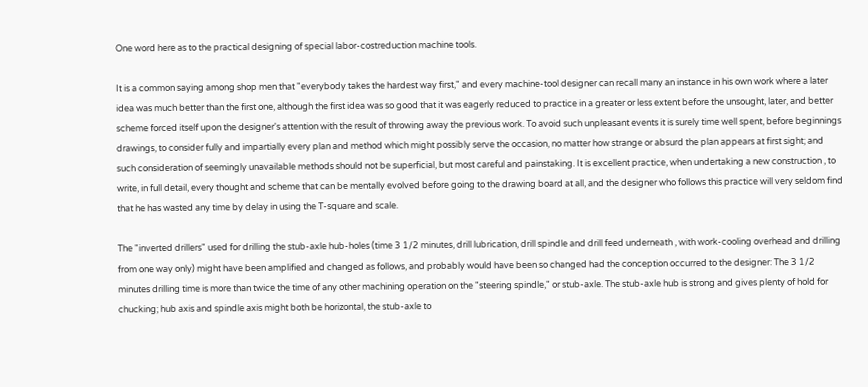One word here as to the practical designing of special labor-costreduction machine tools.

It is a common saying among shop men that "everybody takes the hardest way first," and every machine-tool designer can recall many an instance in his own work where a later idea was much better than the first one, although the first idea was so good that it was eagerly reduced to practice in a greater or less extent before the unsought, later, and better scheme forced itself upon the designer's attention with the result of throwing away the previous work. To avoid such unpleasant events it is surely time well spent, before beginnings drawings, to consider fully and impartially every plan and method which might possibly serve the occasion, no matter how strange or absurd the plan appears at first sight; and such consideration of seemingly unavailable methods should not be superficial, but most careful and painstaking. It is excellent practice, when undertaking a new construction , to write, in full detail, every thought and scheme that can be mentally evolved before going to the drawing board at all, and the designer who follows this practice will very seldom find that he has wasted any time by delay in using the T-square and scale.

The "inverted drillers" used for drilling the stub-axle hub-holes (time 3 1/2 minutes, drill lubrication, drill spindle and drill feed underneath , with work-cooling overhead and drilling from one way only) might have been amplified and changed as follows, and probably would have been so changed had the conception occurred to the designer: The 3 1/2 minutes drilling time is more than twice the time of any other machining operation on the "steering spindle," or stub-axle. The stub-axle hub is strong and gives plenty of hold for chucking; hub axis and spindle axis might both be horizontal, the stub-axle to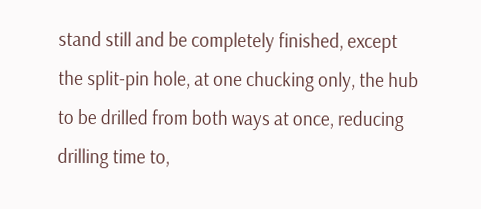stand still and be completely finished, except the split-pin hole, at one chucking only, the hub to be drilled from both ways at once, reducing drilling time to,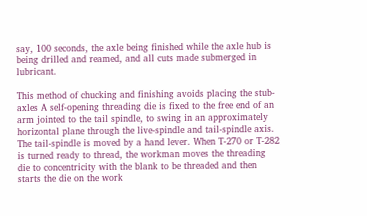say, 100 seconds, the axle being finished while the axle hub is being drilled and reamed, and all cuts made submerged in lubricant.

This method of chucking and finishing avoids placing the stub-axles A self-opening threading die is fixed to the free end of an arm jointed to the tail spindle, to swing in an approximately horizontal plane through the live-spindle and tail-spindle axis. The tail-spindle is moved by a hand lever. When T-270 or T-282 is turned ready to thread, the workman moves the threading die to concentricity with the blank to be threaded and then starts the die on the work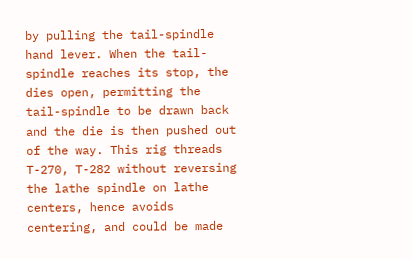by pulling the tail-spindle hand lever. When the tail-spindle reaches its stop, the dies open, permitting the tail-spindle to be drawn back and the die is then pushed out of the way. This rig threads T-270, T-282 without reversing the lathe spindle on lathe centers, hence avoids centering, and could be made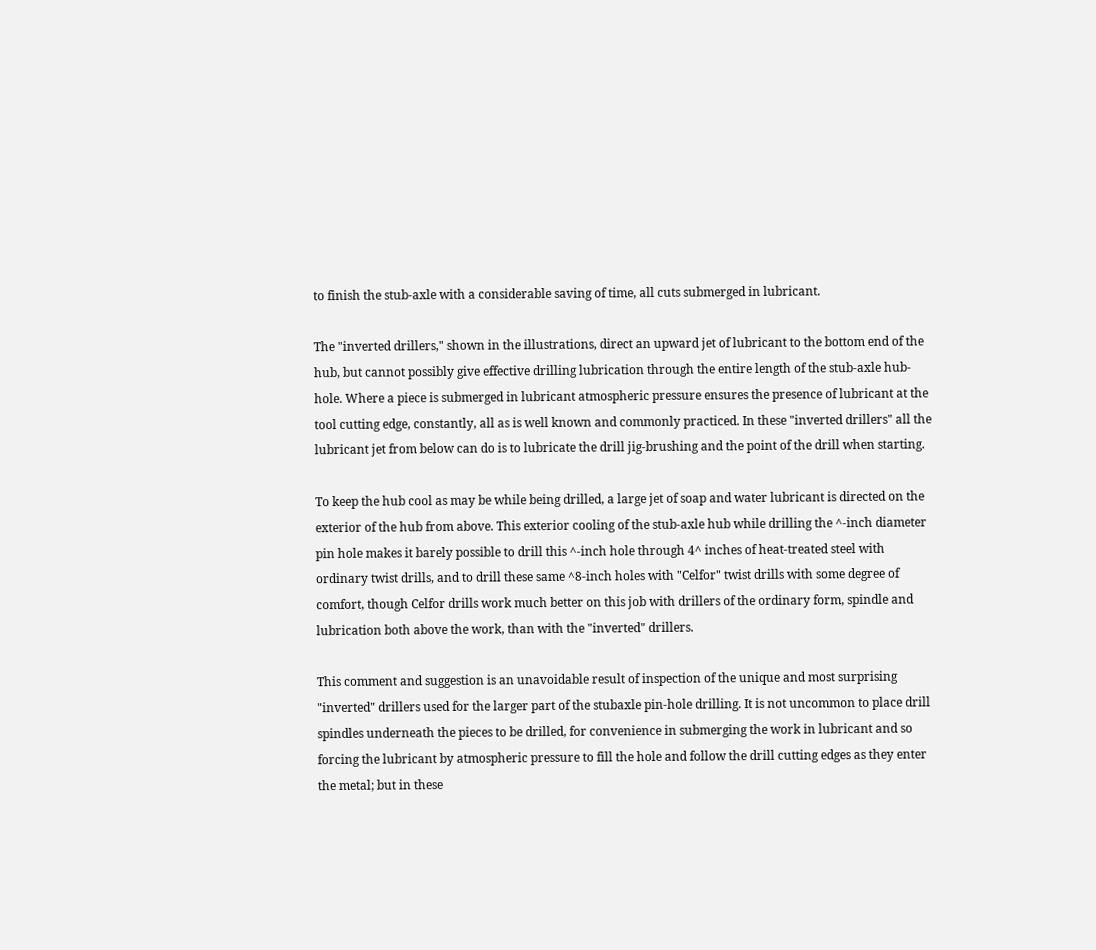to finish the stub-axle with a considerable saving of time, all cuts submerged in lubricant.

The "inverted drillers," shown in the illustrations, direct an upward jet of lubricant to the bottom end of the hub, but cannot possibly give effective drilling lubrication through the entire length of the stub-axle hub-hole. Where a piece is submerged in lubricant atmospheric pressure ensures the presence of lubricant at the tool cutting edge, constantly, all as is well known and commonly practiced. In these "inverted drillers" all the lubricant jet from below can do is to lubricate the drill jig-brushing and the point of the drill when starting.

To keep the hub cool as may be while being drilled, a large jet of soap and water lubricant is directed on the exterior of the hub from above. This exterior cooling of the stub-axle hub while drilling the ^-inch diameter pin hole makes it barely possible to drill this ^-inch hole through 4^ inches of heat-treated steel with ordinary twist drills, and to drill these same ^8-inch holes with "Celfor" twist drills with some degree of comfort, though Celfor drills work much better on this job with drillers of the ordinary form, spindle and lubrication both above the work, than with the "inverted" drillers.

This comment and suggestion is an unavoidable result of inspection of the unique and most surprising "inverted" drillers used for the larger part of the stubaxle pin-hole drilling. It is not uncommon to place drill spindles underneath the pieces to be drilled, for convenience in submerging the work in lubricant and so forcing the lubricant by atmospheric pressure to fill the hole and follow the drill cutting edges as they enter the metal; but in these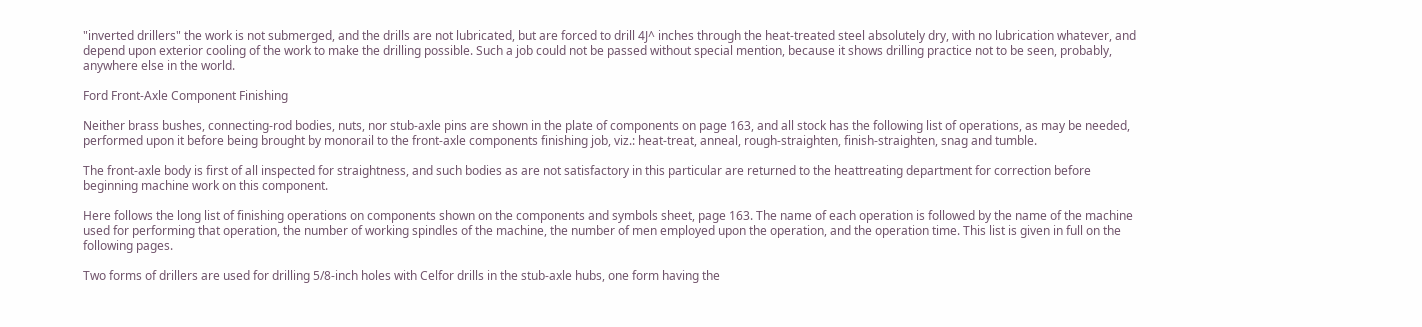"inverted drillers" the work is not submerged, and the drills are not lubricated, but are forced to drill 4J^ inches through the heat-treated steel absolutely dry, with no lubrication whatever, and depend upon exterior cooling of the work to make the drilling possible. Such a job could not be passed without special mention, because it shows drilling practice not to be seen, probably, anywhere else in the world.

Ford Front-Axle Component Finishing

Neither brass bushes, connecting-rod bodies, nuts, nor stub-axle pins are shown in the plate of components on page 163, and all stock has the following list of operations, as may be needed, performed upon it before being brought by monorail to the front-axle components finishing job, viz.: heat-treat, anneal, rough-straighten, finish-straighten, snag and tumble.

The front-axle body is first of all inspected for straightness, and such bodies as are not satisfactory in this particular are returned to the heattreating department for correction before beginning machine work on this component.

Here follows the long list of finishing operations on components shown on the components and symbols sheet, page 163. The name of each operation is followed by the name of the machine used for performing that operation, the number of working spindles of the machine, the number of men employed upon the operation, and the operation time. This list is given in full on the following pages.

Two forms of drillers are used for drilling 5/8-inch holes with Celfor drills in the stub-axle hubs, one form having the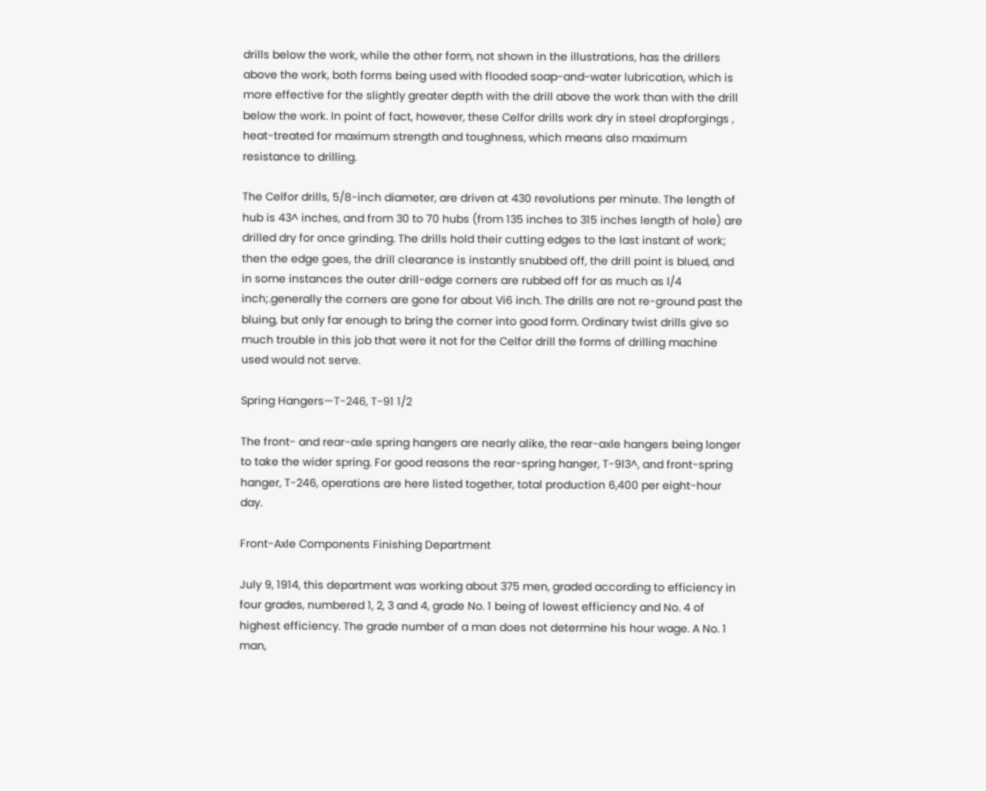drills below the work, while the other form, not shown in the illustrations, has the drillers above the work, both forms being used with flooded soap-and-water lubrication, which is more effective for the slightly greater depth with the drill above the work than with the drill below the work. In point of fact, however, these Celfor drills work dry in steel dropforgings , heat-treated for maximum strength and toughness, which means also maximum resistance to drilling.

The Celfor drills, 5/8-inch diameter, are driven at 430 revolutions per minute. The length of hub is 43^ inches, and from 30 to 70 hubs (from 135 inches to 315 inches length of hole) are drilled dry for once grinding. The drills hold their cutting edges to the last instant of work; then the edge goes, the drill clearance is instantly snubbed off, the drill point is blued, and in some instances the outer drill-edge corners are rubbed off for as much as l/4 inch;.generally the corners are gone for about Vi6 inch. The drills are not re-ground past the bluing, but only far enough to bring the corner into good form. Ordinary twist drills give so much trouble in this job that were it not for the Celfor drill the forms of drilling machine used would not serve.

Spring Hangers—T-246, T-91 1/2

The front- and rear-axle spring hangers are nearly alike, the rear-axle hangers being longer to take the wider spring. For good reasons the rear-spring hanger, T-9l3^, and front-spring hanger, T-246, operations are here listed together, total production 6,400 per eight-hour day.

Front-Axle Components Finishing Department

July 9, 1914, this department was working about 375 men, graded according to efficiency in four grades, numbered 1, 2, 3 and 4, grade No. 1 being of lowest efficiency and No. 4 of highest efficiency. The grade number of a man does not determine his hour wage. A No. 1 man,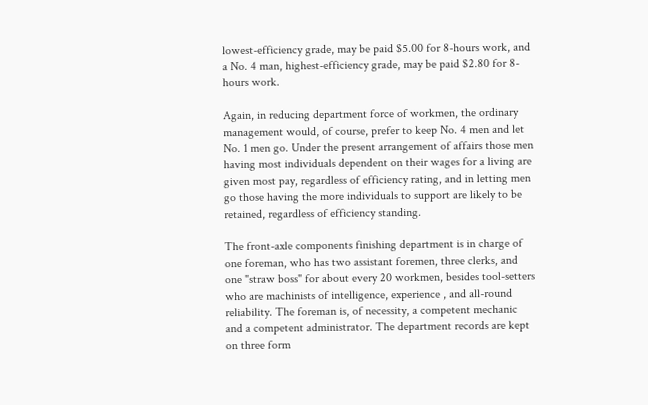lowest-efficiency grade, may be paid $5.00 for 8-hours work, and a No. 4 man, highest-efficiency grade, may be paid $2.80 for 8-hours work.

Again, in reducing department force of workmen, the ordinary management would, of course, prefer to keep No. 4 men and let No. 1 men go. Under the present arrangement of affairs those men having most individuals dependent on their wages for a living are given most pay, regardless of efficiency rating, and in letting men go those having the more individuals to support are likely to be retained, regardless of efficiency standing.

The front-axle components finishing department is in charge of one foreman, who has two assistant foremen, three clerks, and one "straw boss" for about every 20 workmen, besides tool-setters who are machinists of intelligence, experience , and all-round reliability. The foreman is, of necessity, a competent mechanic and a competent administrator. The department records are kept on three form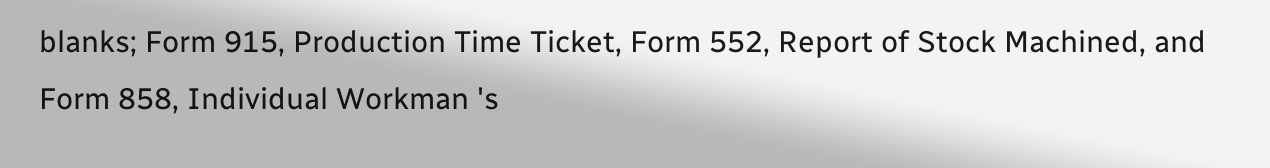blanks; Form 915, Production Time Ticket, Form 552, Report of Stock Machined, and Form 858, Individual Workman 's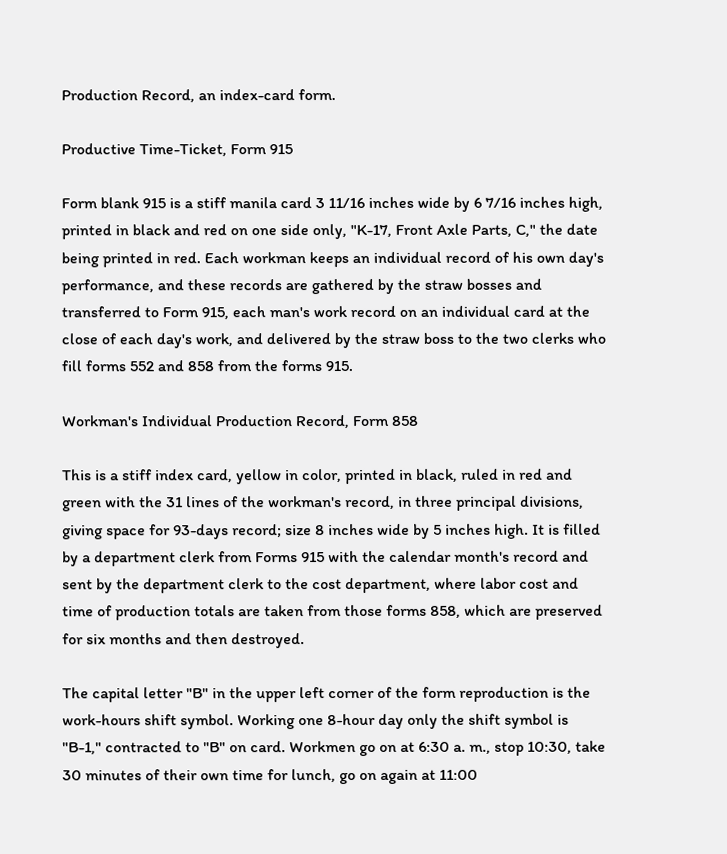Production Record, an index-card form.

Productive Time-Ticket, Form 915

Form blank 915 is a stiff manila card 3 11/16 inches wide by 6 7/16 inches high, printed in black and red on one side only, "K-17, Front Axle Parts, C," the date being printed in red. Each workman keeps an individual record of his own day's performance, and these records are gathered by the straw bosses and transferred to Form 915, each man's work record on an individual card at the close of each day's work, and delivered by the straw boss to the two clerks who fill forms 552 and 858 from the forms 915.

Workman's Individual Production Record, Form 858

This is a stiff index card, yellow in color, printed in black, ruled in red and green with the 31 lines of the workman's record, in three principal divisions, giving space for 93-days record; size 8 inches wide by 5 inches high. It is filled by a department clerk from Forms 915 with the calendar month's record and sent by the department clerk to the cost department, where labor cost and time of production totals are taken from those forms 858, which are preserved for six months and then destroyed.

The capital letter "B" in the upper left corner of the form reproduction is the work-hours shift symbol. Working one 8-hour day only the shift symbol is "B-1," contracted to "B" on card. Workmen go on at 6:30 a. m., stop 10:30, take 30 minutes of their own time for lunch, go on again at 11:00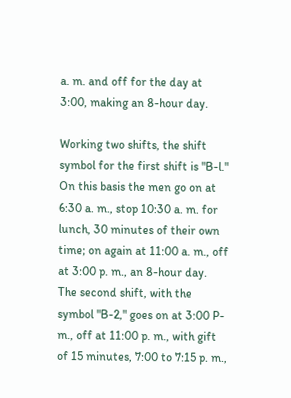a. m. and off for the day at 3:00, making an 8-hour day.

Working two shifts, the shift symbol for the first shift is "B-l." On this basis the men go on at 6:30 a. m., stop 10:30 a. m. for lunch, 30 minutes of their own time; on again at 11:00 a. m., off at 3:00 p. m., an 8-hour day. The second shift, with the symbol "B-2," goes on at 3:00 P- m., off at 11:00 p. m., with gift of 15 minutes, 7:00 to 7:15 p. m.,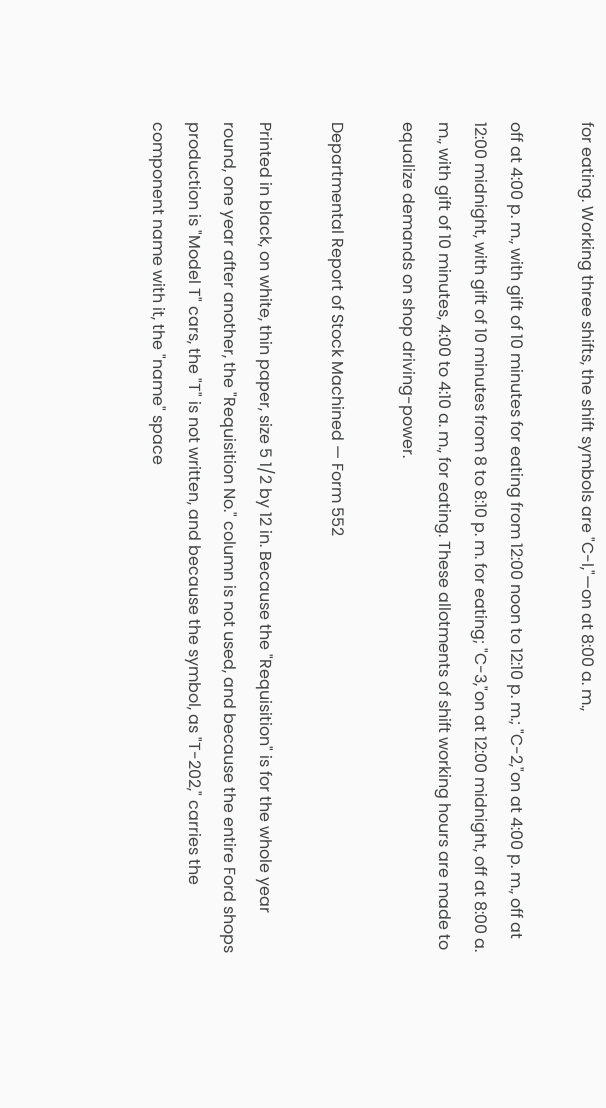for eating. Working three shifts, the shift symbols are "C-l,"—on at 8:00 a. m.,

off at 4:00 p. m., with gift of 10 minutes for eating from 12:00 noon to 12:10 p. m.; "C-2,"on at 4:00 p. m., off at 12:00 midnight, with gift of 10 minutes from 8 to 8:10 p. m. for eating; "C-3,"on at 12:00 midnight, off at 8:00 a. m., with gift of 10 minutes, 4:00 to 4:10 a. m., for eating. These allotments of shift working hours are made to equalize demands on shop driving-power.

Departmental Report of Stock Machined — Form 552

Printed in black, on white, thin paper, size 5 1/2 by 12 in. Because the "Requisition" is for the whole year round, one year after another, the "Requisition No." column is not used, and because the entire Ford shops production is "Model T" cars, the "T" is not written, and because the symbol, as "T-202," carries the component name with it, the "name" space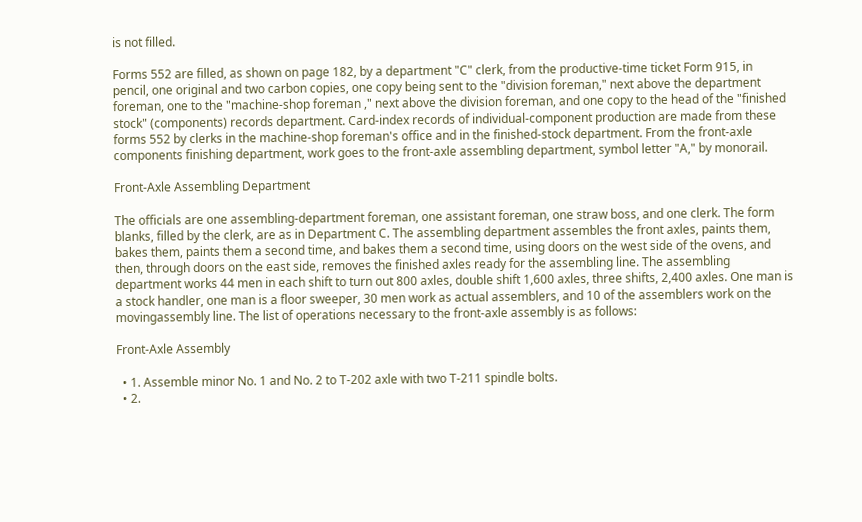is not filled.

Forms 552 are filled, as shown on page 182, by a department "C" clerk, from the productive-time ticket Form 915, in pencil, one original and two carbon copies, one copy being sent to the "division foreman," next above the department foreman, one to the "machine-shop foreman ," next above the division foreman, and one copy to the head of the "finished stock" (components) records department. Card-index records of individual-component production are made from these forms 552 by clerks in the machine-shop foreman's office and in the finished-stock department. From the front-axle components finishing department, work goes to the front-axle assembling department, symbol letter "A," by monorail.

Front-Axle Assembling Department

The officials are one assembling-department foreman, one assistant foreman, one straw boss, and one clerk. The form blanks, filled by the clerk, are as in Department C. The assembling department assembles the front axles, paints them, bakes them, paints them a second time, and bakes them a second time, using doors on the west side of the ovens, and then, through doors on the east side, removes the finished axles ready for the assembling line. The assembling department works 44 men in each shift to turn out 800 axles, double shift 1,600 axles, three shifts, 2,400 axles. One man is a stock handler, one man is a floor sweeper, 30 men work as actual assemblers, and 10 of the assemblers work on the movingassembly line. The list of operations necessary to the front-axle assembly is as follows:

Front-Axle Assembly

  • 1. Assemble minor No. 1 and No. 2 to T-202 axle with two T-211 spindle bolts.
  • 2.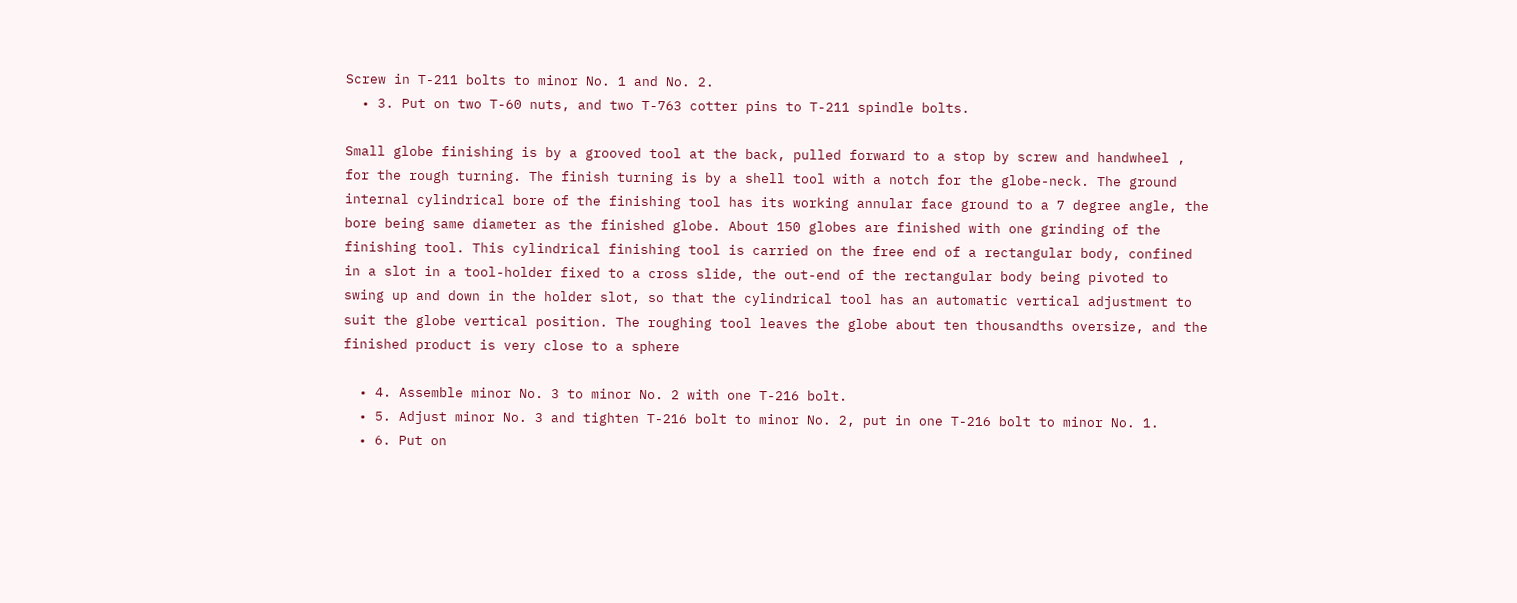Screw in T-211 bolts to minor No. 1 and No. 2.
  • 3. Put on two T-60 nuts, and two T-763 cotter pins to T-211 spindle bolts.

Small globe finishing is by a grooved tool at the back, pulled forward to a stop by screw and handwheel , for the rough turning. The finish turning is by a shell tool with a notch for the globe-neck. The ground internal cylindrical bore of the finishing tool has its working annular face ground to a 7 degree angle, the bore being same diameter as the finished globe. About 150 globes are finished with one grinding of the finishing tool. This cylindrical finishing tool is carried on the free end of a rectangular body, confined in a slot in a tool-holder fixed to a cross slide, the out-end of the rectangular body being pivoted to swing up and down in the holder slot, so that the cylindrical tool has an automatic vertical adjustment to suit the globe vertical position. The roughing tool leaves the globe about ten thousandths oversize, and the finished product is very close to a sphere

  • 4. Assemble minor No. 3 to minor No. 2 with one T-216 bolt.
  • 5. Adjust minor No. 3 and tighten T-216 bolt to minor No. 2, put in one T-216 bolt to minor No. 1.
  • 6. Put on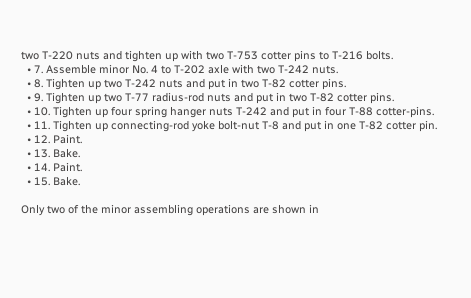two T-220 nuts and tighten up with two T-753 cotter pins to T-216 bolts.
  • 7. Assemble minor No. 4 to T-202 axle with two T-242 nuts.
  • 8. Tighten up two T-242 nuts and put in two T-82 cotter pins.
  • 9. Tighten up two T-77 radius-rod nuts and put in two T-82 cotter pins.
  • 10. Tighten up four spring hanger nuts T-242 and put in four T-88 cotter-pins.
  • 11. Tighten up connecting-rod yoke bolt-nut T-8 and put in one T-82 cotter pin.
  • 12. Paint.
  • 13. Bake.
  • 14. Paint.
  • 15. Bake.

Only two of the minor assembling operations are shown in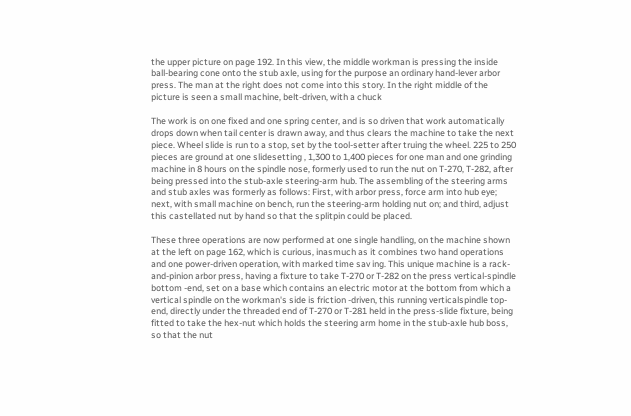the upper picture on page 192. In this view, the middle workman is pressing the inside ball-bearing cone onto the stub axle, using for the purpose an ordinary hand-lever arbor press. The man at the right does not come into this story. In the right middle of the picture is seen a small machine, belt-driven, with a chuck

The work is on one fixed and one spring center, and is so driven that work automatically drops down when tail center is drawn away, and thus clears the machine to take the next piece. Wheel slide is run to a stop, set by the tool-setter after truing the wheel. 225 to 250 pieces are ground at one slidesetting , 1,300 to 1,400 pieces for one man and one grinding machine in 8 hours on the spindle nose, formerly used to run the nut on T-270, T-282, after being pressed into the stub-axle steering-arm hub. The assembling of the steering arms and stub axles was formerly as follows: First, with arbor press, force arm into hub eye; next, with small machine on bench, run the steering-arm holding nut on; and third, adjust this castellated nut by hand so that the splitpin could be placed.

These three operations are now performed at one single handling, on the machine shown at the left on page 162, which is curious, inasmuch as it combines two hand operations and one power-driven operation, with marked time sav ing. This unique machine is a rack-and-pinion arbor press, having a fixture to take T-270 or T-282 on the press vertical-spindle bottom -end, set on a base which contains an electric motor at the bottom from which a vertical spindle on the workman's side is friction -driven, this running verticalspindle top-end, directly under the threaded end of T-270 or T-281 held in the press-slide fixture, being fitted to take the hex-nut which holds the steering arm home in the stub-axle hub boss, so that the nut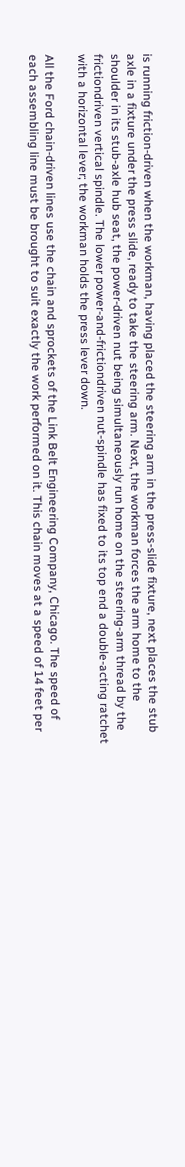is running friction-driven when the workman, having placed the steering arm in the press-slide fixture, next places the stub axle in a fixture under the press slide, ready to take the steering arm. Next, the workman forces the arm home to the shoulder in its stub-axle hub seat, the power-driven nut being simultaneously run home on the steering-arm thread by the frictiondriven vertical spindle. The lower power-and-frictiondriven nut-spindle has fixed to its top end a double-acting ratchet with a horizontal lever; the workman holds the press lever down.

All the Ford chain-driven lines use the chain and sprockets of the Link Belt Engineering Company, Chicago. The speed of each assembling line must be brought to suit exactly the work performed on it. This chain moves at a speed of 14 feet per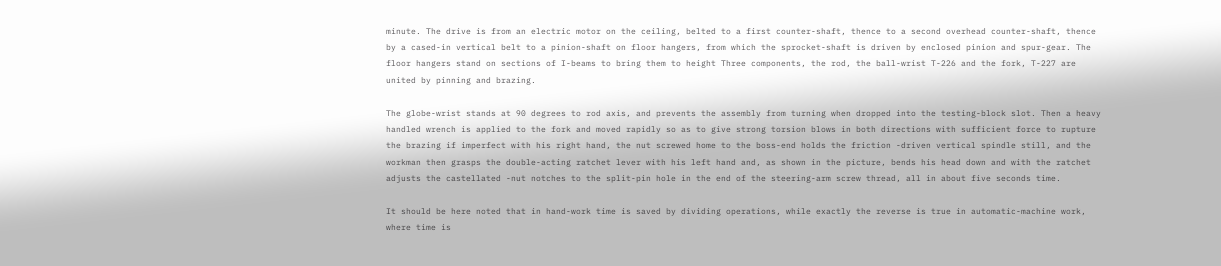minute. The drive is from an electric motor on the ceiling, belted to a first counter-shaft, thence to a second overhead counter-shaft, thence by a cased-in vertical belt to a pinion-shaft on floor hangers, from which the sprocket-shaft is driven by enclosed pinion and spur-gear. The floor hangers stand on sections of I-beams to bring them to height Three components, the rod, the ball-wrist T-226 and the fork, T-227 are united by pinning and brazing.

The globe-wrist stands at 90 degrees to rod axis, and prevents the assembly from turning when dropped into the testing-block slot. Then a heavy handled wrench is applied to the fork and moved rapidly so as to give strong torsion blows in both directions with sufficient force to rupture the brazing if imperfect with his right hand, the nut screwed home to the boss-end holds the friction -driven vertical spindle still, and the workman then grasps the double-acting ratchet lever with his left hand and, as shown in the picture, bends his head down and with the ratchet adjusts the castellated -nut notches to the split-pin hole in the end of the steering-arm screw thread, all in about five seconds time.

It should be here noted that in hand-work time is saved by dividing operations, while exactly the reverse is true in automatic-machine work, where time is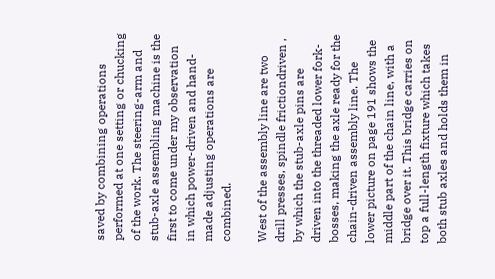saved by combining operations performed at one setting or chucking of the work. The steering-arm and stub-axle assembling machine is the first to come under my observation in which power-driven and hand-made adjusting operations are combined.

West of the assembly line are two drill presses, spindle frictiondriven , by which the stub-axle pins are driven into the threaded lower fork-bosses, making the axle ready for the chain-driven assembly line. The lower picture on page 191 shows the middle part of the chain line, with a bridge over it. This bridge carries on top a full-length fixture which takes both stub axles and holds them in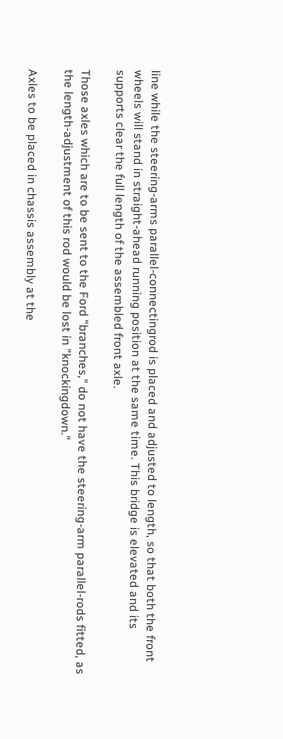line while the steering-arms parallel-connectingrod is placed and adjusted to length, so that both the front wheels will stand in straight-ahead running position at the same time. This bridge is elevated and its supports clear the full length of the assembled front axle.

Those axles which are to be sent to the Ford "branches," do not have the steering-arm parallel-rods fitted, as the length-adjustment of this rod would be lost in "knockingdown."

Axles to be placed in chassis assembly at the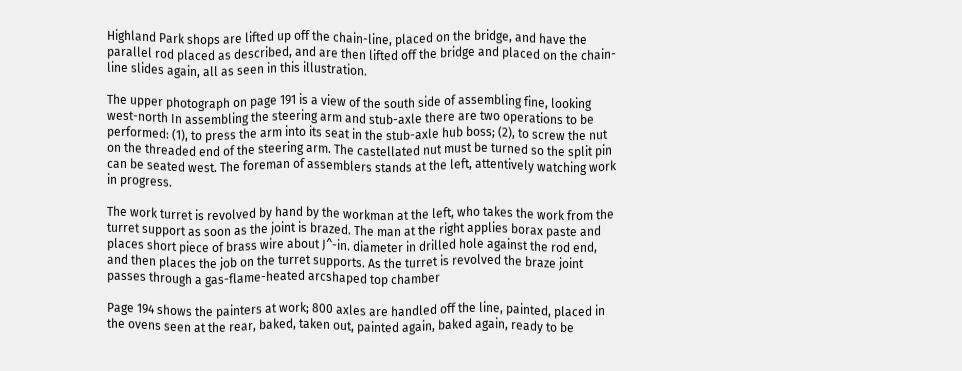Highland Park shops are lifted up off the chain-line, placed on the bridge, and have the parallel rod placed as described, and are then lifted off the bridge and placed on the chain-line slides again, all as seen in this illustration.

The upper photograph on page 191 is a view of the south side of assembling fine, looking west-north In assembling the steering arm and stub-axle there are two operations to be performed: (1), to press the arm into its seat in the stub-axle hub boss; (2), to screw the nut on the threaded end of the steering arm. The castellated nut must be turned so the split pin can be seated west. The foreman of assemblers stands at the left, attentively watching work in progress.

The work turret is revolved by hand by the workman at the left, who takes the work from the turret support as soon as the joint is brazed. The man at the right applies borax paste and places short piece of brass wire about J^-in. diameter in drilled hole against the rod end, and then places the job on the turret supports. As the turret is revolved the braze joint passes through a gas-flame-heated arcshaped top chamber

Page 194 shows the painters at work; 800 axles are handled off the line, painted, placed in the ovens seen at the rear, baked, taken out, painted again, baked again, ready to be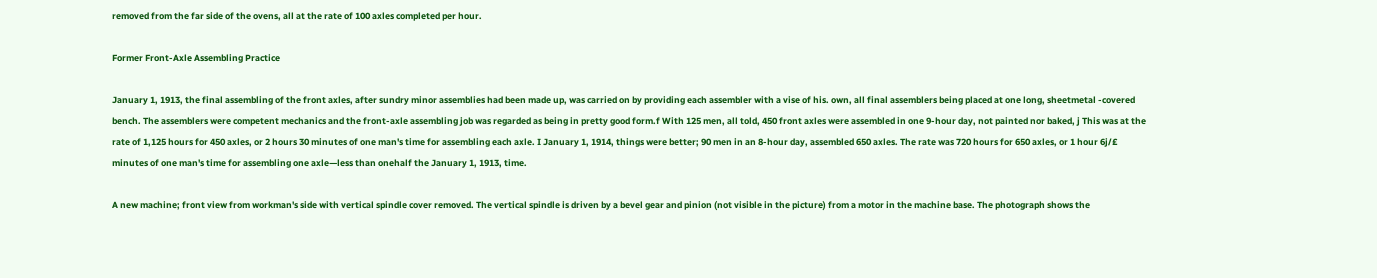removed from the far side of the ovens, all at the rate of 100 axles completed per hour.

Former Front-Axle Assembling Practice

January 1, 1913, the final assembling of the front axles, after sundry minor assemblies had been made up, was carried on by providing each assembler with a vise of his. own, all final assemblers being placed at one long, sheetmetal -covered bench. The assemblers were competent mechanics and the front-axle assembling job was regarded as being in pretty good form.f With 125 men, all told, 450 front axles were assembled in one 9-hour day, not painted nor baked, j This was at the rate of 1,125 hours for 450 axles, or 2 hours 30 minutes of one man's time for assembling each axle. I January 1, 1914, things were better; 90 men in an 8-hour day, assembled 650 axles. The rate was 720 hours for 650 axles, or 1 hour 6j/£ minutes of one man's time for assembling one axle—less than onehalf the January 1, 1913, time.

A new machine; front view from workman's side with vertical spindle cover removed. The vertical spindle is driven by a bevel gear and pinion (not visible in the picture) from a motor in the machine base. The photograph shows the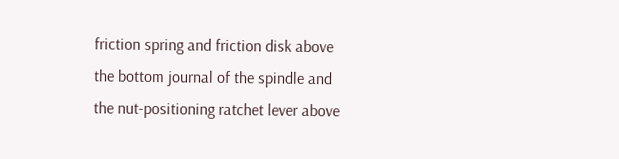friction spring and friction disk above the bottom journal of the spindle and the nut-positioning ratchet lever above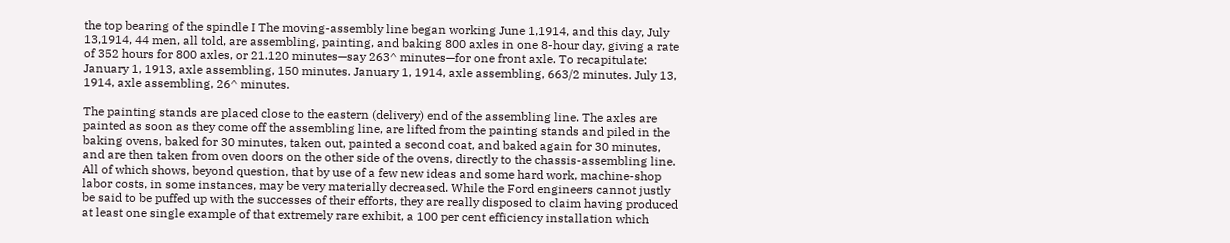the top bearing of the spindle I The moving-assembly line began working June 1,1914, and this day, July 13,1914, 44 men, all told, are assembling, painting, and baking 800 axles in one 8-hour day, giving a rate of 352 hours for 800 axles, or 21.120 minutes—say 263^ minutes—for one front axle. To recapitulate: January 1, 1913, axle assembling, 150 minutes. January 1, 1914, axle assembling, 663/2 minutes. July 13, 1914, axle assembling, 26^ minutes.

The painting stands are placed close to the eastern (delivery) end of the assembling line. The axles are painted as soon as they come off the assembling line, are lifted from the painting stands and piled in the baking ovens, baked for 30 minutes, taken out, painted a second coat, and baked again for 30 minutes, and are then taken from oven doors on the other side of the ovens, directly to the chassis-assembling line. All of which shows, beyond question, that by use of a few new ideas and some hard work, machine-shop labor costs, in some instances, may be very materially decreased. While the Ford engineers cannot justly be said to be puffed up with the successes of their efforts, they are really disposed to claim having produced at least one single example of that extremely rare exhibit, a 100 per cent efficiency installation which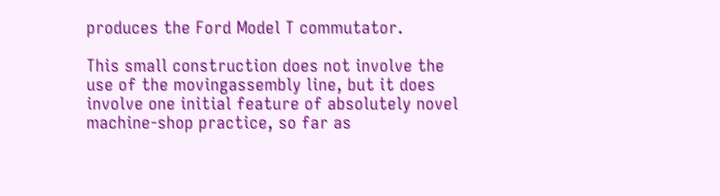produces the Ford Model T commutator.

This small construction does not involve the use of the movingassembly line, but it does involve one initial feature of absolutely novel machine-shop practice, so far as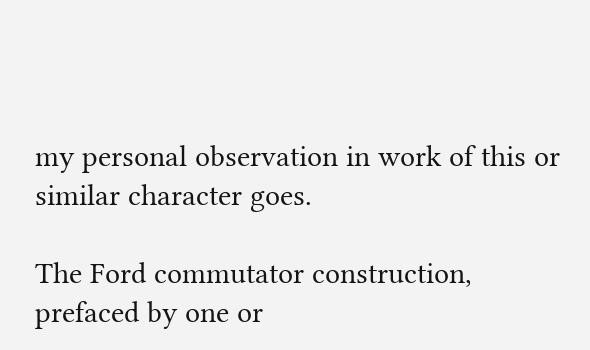my personal observation in work of this or similar character goes.

The Ford commutator construction, prefaced by one or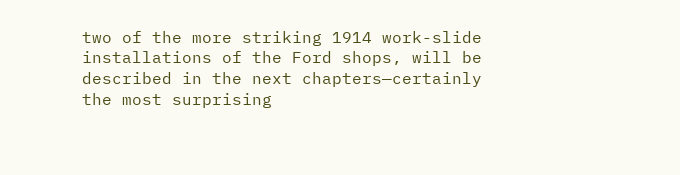two of the more striking 1914 work-slide installations of the Ford shops, will be described in the next chapters—certainly the most surprising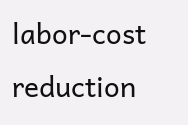labor-cost reduction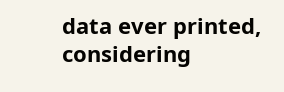data ever printed, considering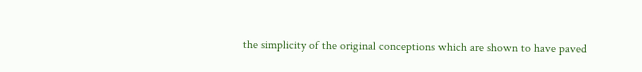the simplicity of the original conceptions which are shown to have paved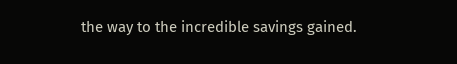the way to the incredible savings gained.